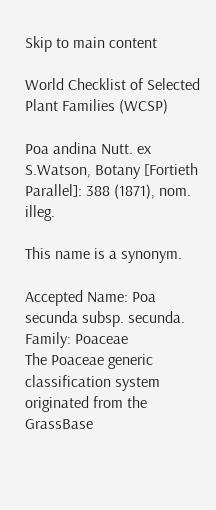Skip to main content

World Checklist of Selected Plant Families (WCSP)

Poa andina Nutt. ex S.Watson, Botany [Fortieth Parallel]: 388 (1871), nom. illeg.

This name is a synonym.

Accepted Name: Poa secunda subsp. secunda.
Family: Poaceae
The Poaceae generic classification system originated from the GrassBase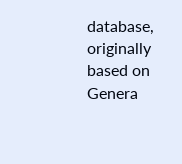database, originally based on Genera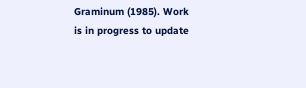Graminum (1985). Work is in progress to update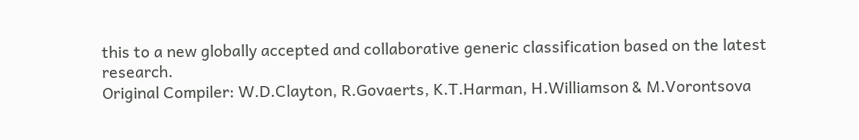this to a new globally accepted and collaborative generic classification based on the latest research.
Original Compiler: W.D.Clayton, R.Govaerts, K.T.Harman, H.Williamson & M.Vorontsova